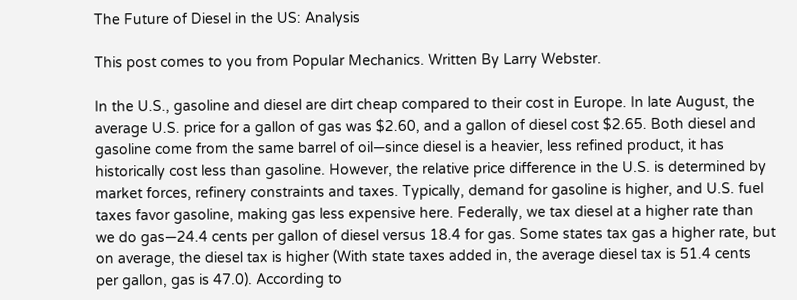The Future of Diesel in the US: Analysis

This post comes to you from Popular Mechanics. Written By Larry Webster.

In the U.S., gasoline and diesel are dirt cheap compared to their cost in Europe. In late August, the average U.S. price for a gallon of gas was $2.60, and a gallon of diesel cost $2.65. Both diesel and gasoline come from the same barrel of oil—since diesel is a heavier, less refined product, it has historically cost less than gasoline. However, the relative price difference in the U.S. is determined by market forces, refinery constraints and taxes. Typically, demand for gasoline is higher, and U.S. fuel taxes favor gasoline, making gas less expensive here. Federally, we tax diesel at a higher rate than we do gas—24.4 cents per gallon of diesel versus 18.4 for gas. Some states tax gas a higher rate, but on average, the diesel tax is higher (With state taxes added in, the average diesel tax is 51.4 cents per gallon, gas is 47.0). According to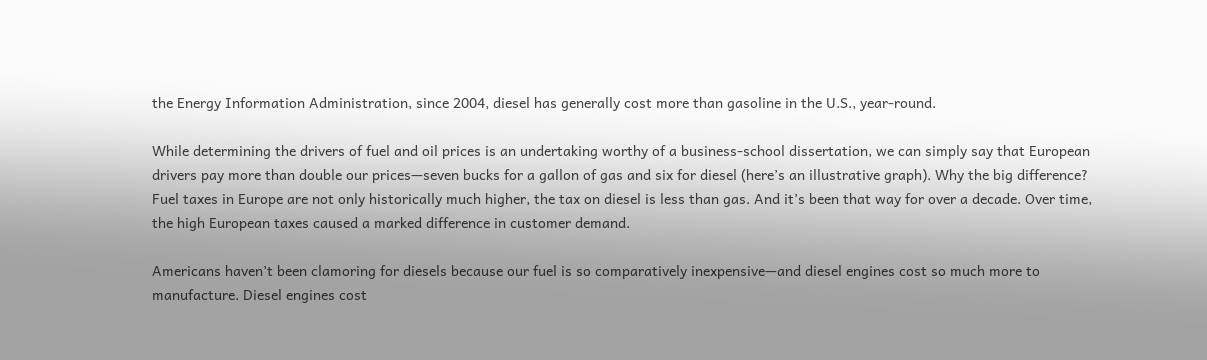the Energy Information Administration, since 2004, diesel has generally cost more than gasoline in the U.S., year-round.

While determining the drivers of fuel and oil prices is an undertaking worthy of a business-school dissertation, we can simply say that European drivers pay more than double our prices—seven bucks for a gallon of gas and six for diesel (here’s an illustrative graph). Why the big difference? Fuel taxes in Europe are not only historically much higher, the tax on diesel is less than gas. And it’s been that way for over a decade. Over time, the high European taxes caused a marked difference in customer demand.

Americans haven’t been clamoring for diesels because our fuel is so comparatively inexpensive—and diesel engines cost so much more to manufacture. Diesel engines cost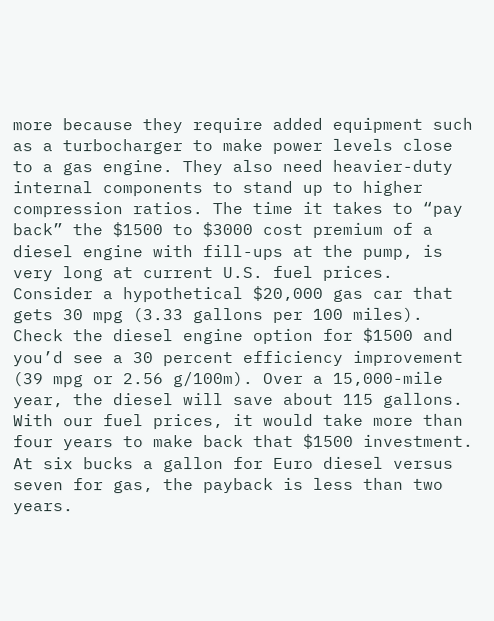more because they require added equipment such as a turbocharger to make power levels close to a gas engine. They also need heavier-duty internal components to stand up to higher compression ratios. The time it takes to “pay back” the $1500 to $3000 cost premium of a diesel engine with fill-ups at the pump, is very long at current U.S. fuel prices. Consider a hypothetical $20,000 gas car that gets 30 mpg (3.33 gallons per 100 miles). Check the diesel engine option for $1500 and you’d see a 30 percent efficiency improvement (39 mpg or 2.56 g/100m). Over a 15,000-mile year, the diesel will save about 115 gallons. With our fuel prices, it would take more than four years to make back that $1500 investment. At six bucks a gallon for Euro diesel versus seven for gas, the payback is less than two years.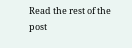Read the rest of the post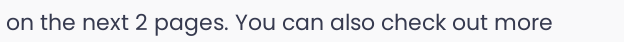on the next 2 pages. You can also check out more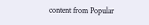content from Popular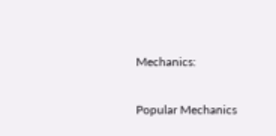Mechanics:

Popular Mechanics